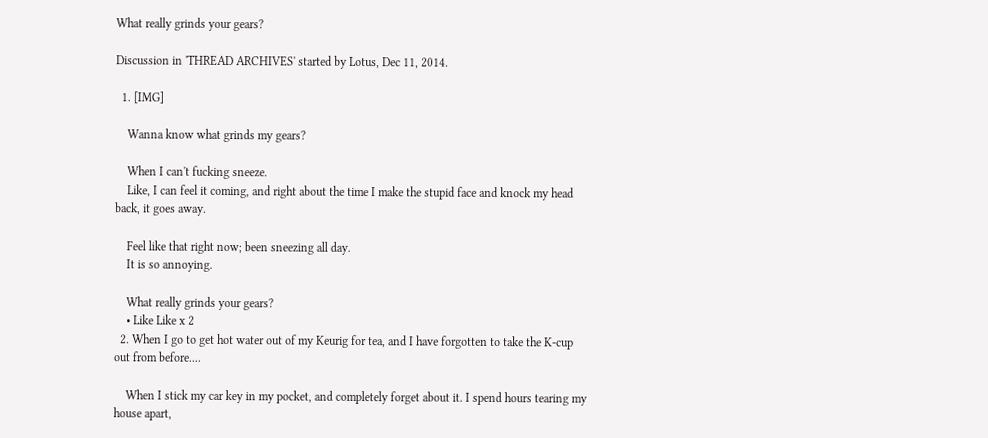What really grinds your gears?

Discussion in 'THREAD ARCHIVES' started by Lotus, Dec 11, 2014.

  1. [IMG]

    Wanna know what grinds my gears?

    When I can't fucking sneeze.
    Like, I can feel it coming, and right about the time I make the stupid face and knock my head back, it goes away.

    Feel like that right now; been sneezing all day.
    It is so annoying.

    What really grinds your gears?
    • Like Like x 2
  2. When I go to get hot water out of my Keurig for tea, and I have forgotten to take the K-cup out from before....

    When I stick my car key in my pocket, and completely forget about it. I spend hours tearing my house apart,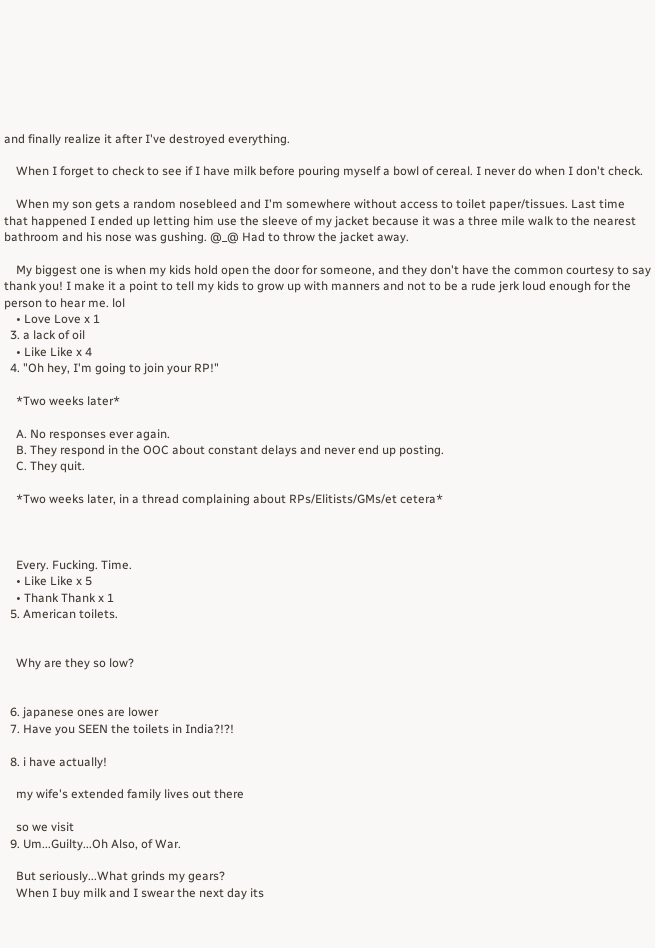and finally realize it after I've destroyed everything.

    When I forget to check to see if I have milk before pouring myself a bowl of cereal. I never do when I don't check.

    When my son gets a random nosebleed and I'm somewhere without access to toilet paper/tissues. Last time that happened I ended up letting him use the sleeve of my jacket because it was a three mile walk to the nearest bathroom and his nose was gushing. @_@ Had to throw the jacket away.

    My biggest one is when my kids hold open the door for someone, and they don't have the common courtesy to say thank you! I make it a point to tell my kids to grow up with manners and not to be a rude jerk loud enough for the person to hear me. lol
    • Love Love x 1
  3. a lack of oil
    • Like Like x 4
  4. "Oh hey, I'm going to join your RP!"

    *Two weeks later*

    A. No responses ever again.
    B. They respond in the OOC about constant delays and never end up posting.
    C. They quit.

    *Two weeks later, in a thread complaining about RPs/Elitists/GMs/et cetera*



    Every. Fucking. Time.
    • Like Like x 5
    • Thank Thank x 1
  5. American toilets.


    Why are they so low?


  6. japanese ones are lower
  7. Have you SEEN the toilets in India?!?!

  8. i have actually!

    my wife's extended family lives out there

    so we visit
  9. Um...Guilty...Oh Also, of War.

    But seriously...What grinds my gears?
    When I buy milk and I swear the next day its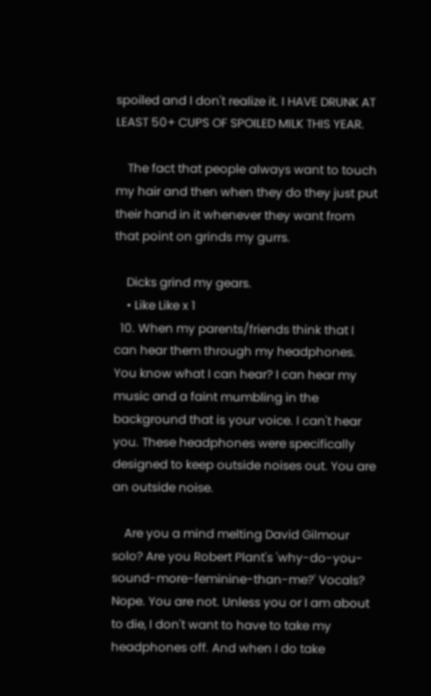spoiled and I don't realize it. I HAVE DRUNK AT LEAST 50+ CUPS OF SPOILED MILK THIS YEAR.

    The fact that people always want to touch my hair and then when they do they just put their hand in it whenever they want from that point on grinds my gurrs.

    Dicks grind my gears.
    • Like Like x 1
  10. When my parents/friends think that I can hear them through my headphones. You know what I can hear? I can hear my music and a faint mumbling in the background that is your voice. I can't hear you. These headphones were specifically designed to keep outside noises out. You are an outside noise.

    Are you a mind melting David Gilmour solo? Are you Robert Plant's 'why-do-you-sound-more-feminine-than-me?' Vocals? Nope. You are not. Unless you or I am about to die, I don't want to have to take my headphones off. And when I do take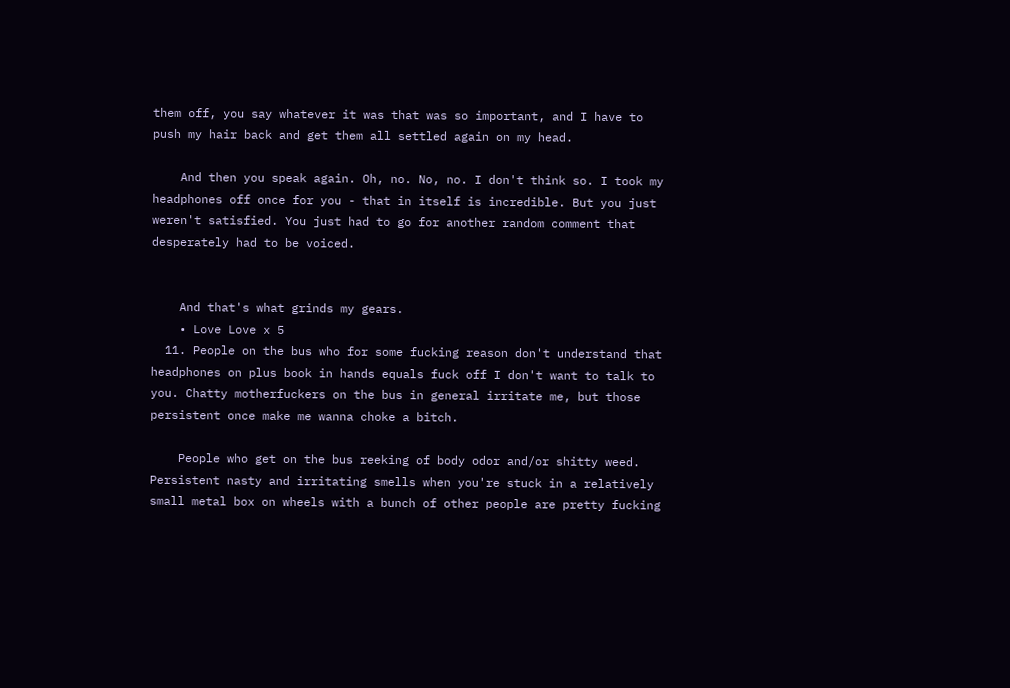them off, you say whatever it was that was so important, and I have to push my hair back and get them all settled again on my head.

    And then you speak again. Oh, no. No, no. I don't think so. I took my headphones off once for you - that in itself is incredible. But you just weren't satisfied. You just had to go for another random comment that desperately had to be voiced.


    And that's what grinds my gears.
    • Love Love x 5
  11. People on the bus who for some fucking reason don't understand that headphones on plus book in hands equals fuck off I don't want to talk to you. Chatty motherfuckers on the bus in general irritate me, but those persistent once make me wanna choke a bitch.

    People who get on the bus reeking of body odor and/or shitty weed. Persistent nasty and irritating smells when you're stuck in a relatively small metal box on wheels with a bunch of other people are pretty fucking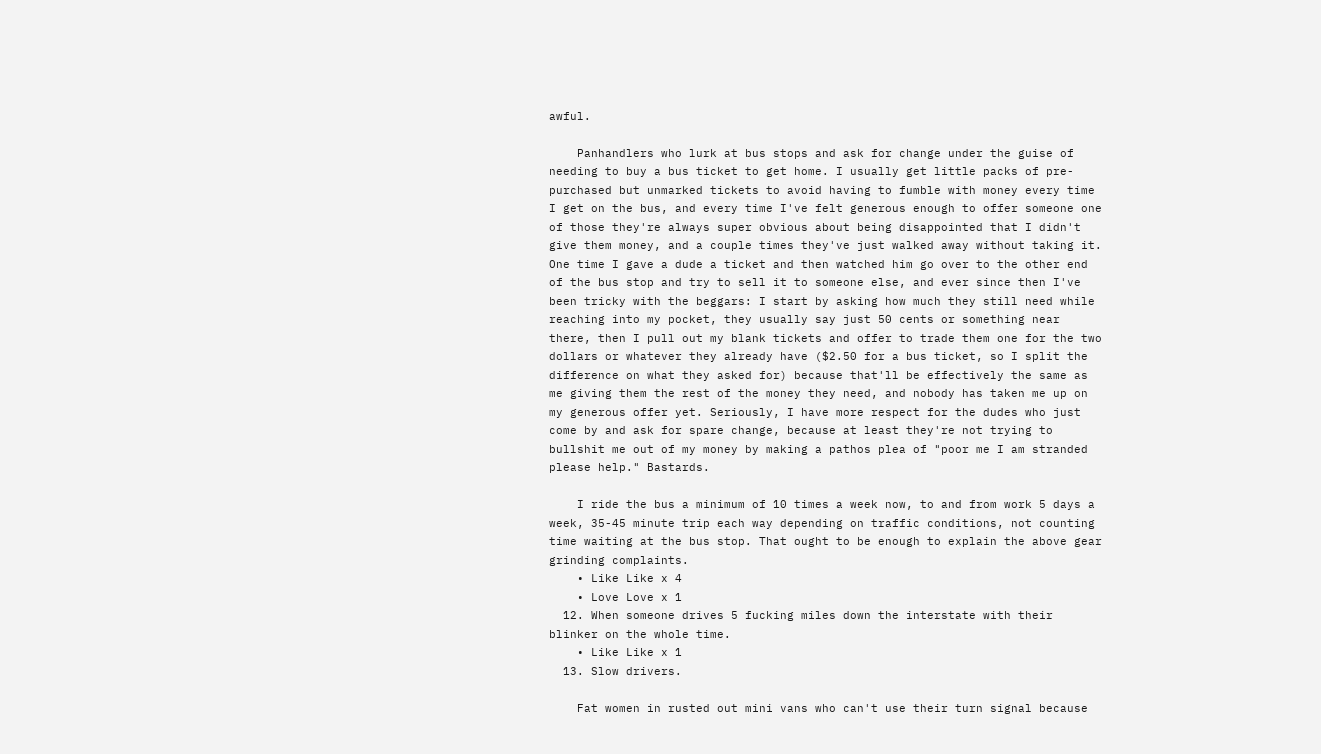awful.

    Panhandlers who lurk at bus stops and ask for change under the guise of needing to buy a bus ticket to get home. I usually get little packs of pre-purchased but unmarked tickets to avoid having to fumble with money every time I get on the bus, and every time I've felt generous enough to offer someone one of those they're always super obvious about being disappointed that I didn't give them money, and a couple times they've just walked away without taking it. One time I gave a dude a ticket and then watched him go over to the other end of the bus stop and try to sell it to someone else, and ever since then I've been tricky with the beggars: I start by asking how much they still need while reaching into my pocket, they usually say just 50 cents or something near there, then I pull out my blank tickets and offer to trade them one for the two dollars or whatever they already have ($2.50 for a bus ticket, so I split the difference on what they asked for) because that'll be effectively the same as me giving them the rest of the money they need, and nobody has taken me up on my generous offer yet. Seriously, I have more respect for the dudes who just come by and ask for spare change, because at least they're not trying to bullshit me out of my money by making a pathos plea of "poor me I am stranded please help." Bastards.

    I ride the bus a minimum of 10 times a week now, to and from work 5 days a week, 35-45 minute trip each way depending on traffic conditions, not counting time waiting at the bus stop. That ought to be enough to explain the above gear grinding complaints.
    • Like Like x 4
    • Love Love x 1
  12. When someone drives 5 fucking miles down the interstate with their blinker on the whole time.
    • Like Like x 1
  13. Slow drivers.

    Fat women in rusted out mini vans who can't use their turn signal because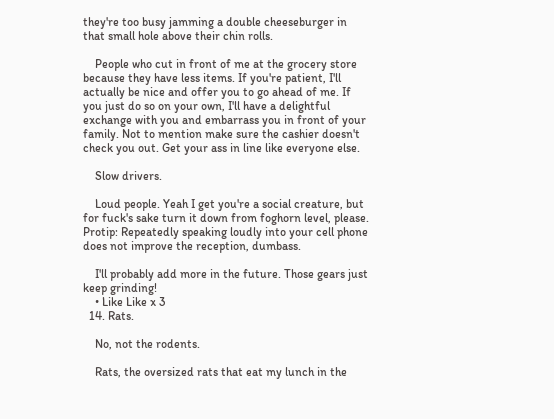they're too busy jamming a double cheeseburger in that small hole above their chin rolls.

    People who cut in front of me at the grocery store because they have less items. If you're patient, I'll actually be nice and offer you to go ahead of me. If you just do so on your own, I'll have a delightful exchange with you and embarrass you in front of your family. Not to mention make sure the cashier doesn't check you out. Get your ass in line like everyone else.

    Slow drivers.

    Loud people. Yeah I get you're a social creature, but for fuck's sake turn it down from foghorn level, please. Protip: Repeatedly speaking loudly into your cell phone does not improve the reception, dumbass.

    I'll probably add more in the future. Those gears just keep grinding!
    • Like Like x 3
  14. Rats.

    No, not the rodents.

    Rats, the oversized rats that eat my lunch in the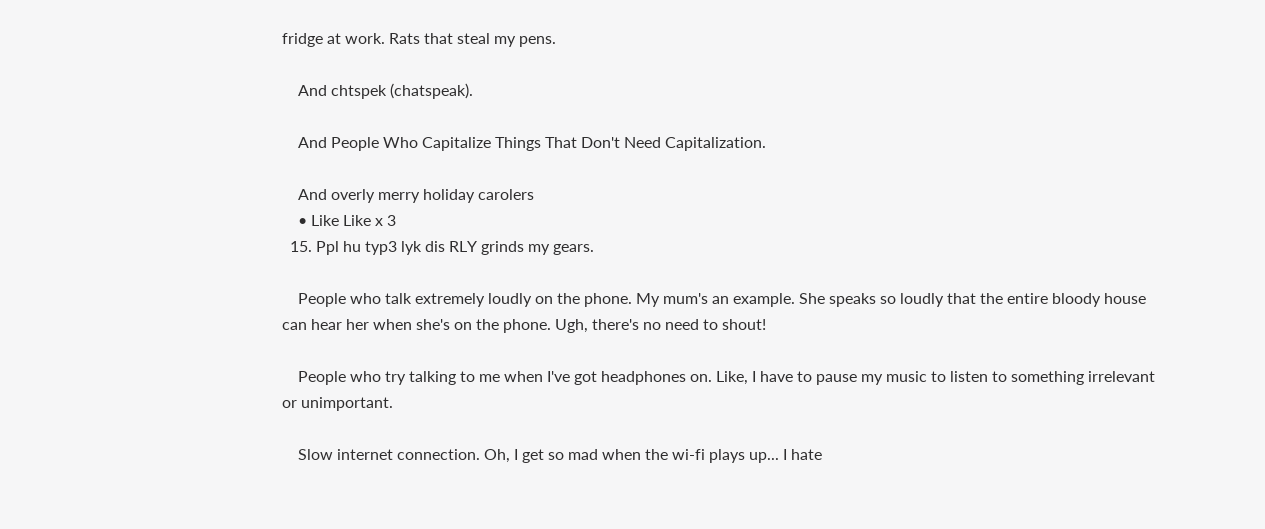fridge at work. Rats that steal my pens.

    And chtspek (chatspeak).

    And People Who Capitalize Things That Don't Need Capitalization.

    And overly merry holiday carolers
    • Like Like x 3
  15. Ppl hu typ3 lyk dis RLY grinds my gears.

    People who talk extremely loudly on the phone. My mum's an example. She speaks so loudly that the entire bloody house can hear her when she's on the phone. Ugh, there's no need to shout!

    People who try talking to me when I've got headphones on. Like, I have to pause my music to listen to something irrelevant or unimportant.

    Slow internet connection. Oh, I get so mad when the wi-fi plays up... I hate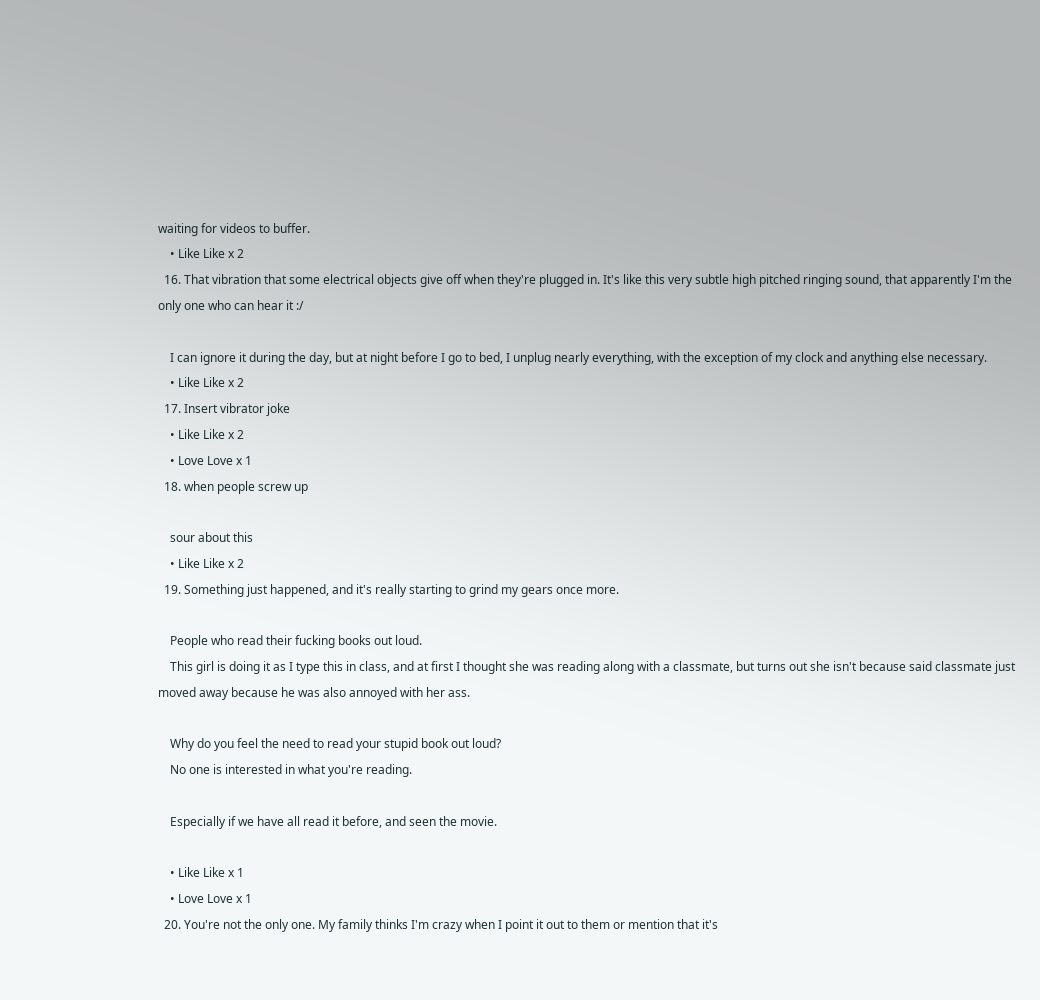waiting for videos to buffer.
    • Like Like x 2
  16. That vibration that some electrical objects give off when they're plugged in. It's like this very subtle high pitched ringing sound, that apparently I'm the only one who can hear it :/

    I can ignore it during the day, but at night before I go to bed, I unplug nearly everything, with the exception of my clock and anything else necessary.
    • Like Like x 2
  17. Insert vibrator joke
    • Like Like x 2
    • Love Love x 1
  18. when people screw up

    sour about this
    • Like Like x 2
  19. Something just happened, and it's really starting to grind my gears once more.

    People who read their fucking books out loud.
    This girl is doing it as I type this in class, and at first I thought she was reading along with a classmate, but turns out she isn't because said classmate just moved away because he was also annoyed with her ass.

    Why do you feel the need to read your stupid book out loud?
    No one is interested in what you're reading.

    Especially if we have all read it before, and seen the movie.

    • Like Like x 1
    • Love Love x 1
  20. You're not the only one. My family thinks I'm crazy when I point it out to them or mention that it's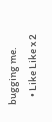bugging me.
    • Like Like x 2